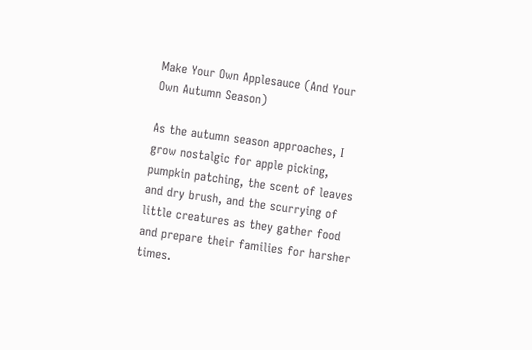Make Your Own Applesauce (And Your Own Autumn Season)

As the autumn season approaches, I grow nostalgic for apple picking, pumpkin patching, the scent of leaves and dry brush, and the scurrying of little creatures as they gather food and prepare their families for harsher times.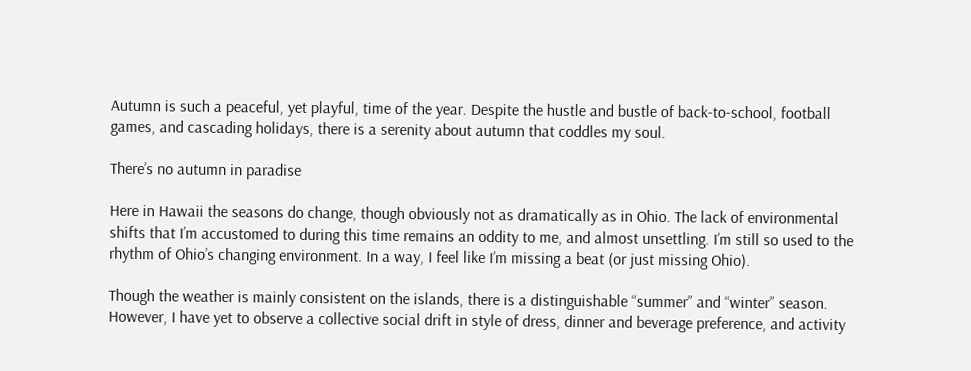Autumn is such a peaceful, yet playful, time of the year. Despite the hustle and bustle of back-to-school, football games, and cascading holidays, there is a serenity about autumn that coddles my soul.

There’s no autumn in paradise

Here in Hawaii the seasons do change, though obviously not as dramatically as in Ohio. The lack of environmental shifts that I’m accustomed to during this time remains an oddity to me, and almost unsettling. I’m still so used to the rhythm of Ohio’s changing environment. In a way, I feel like I’m missing a beat (or just missing Ohio).

Though the weather is mainly consistent on the islands, there is a distinguishable “summer” and “winter” season. However, I have yet to observe a collective social drift in style of dress, dinner and beverage preference, and activity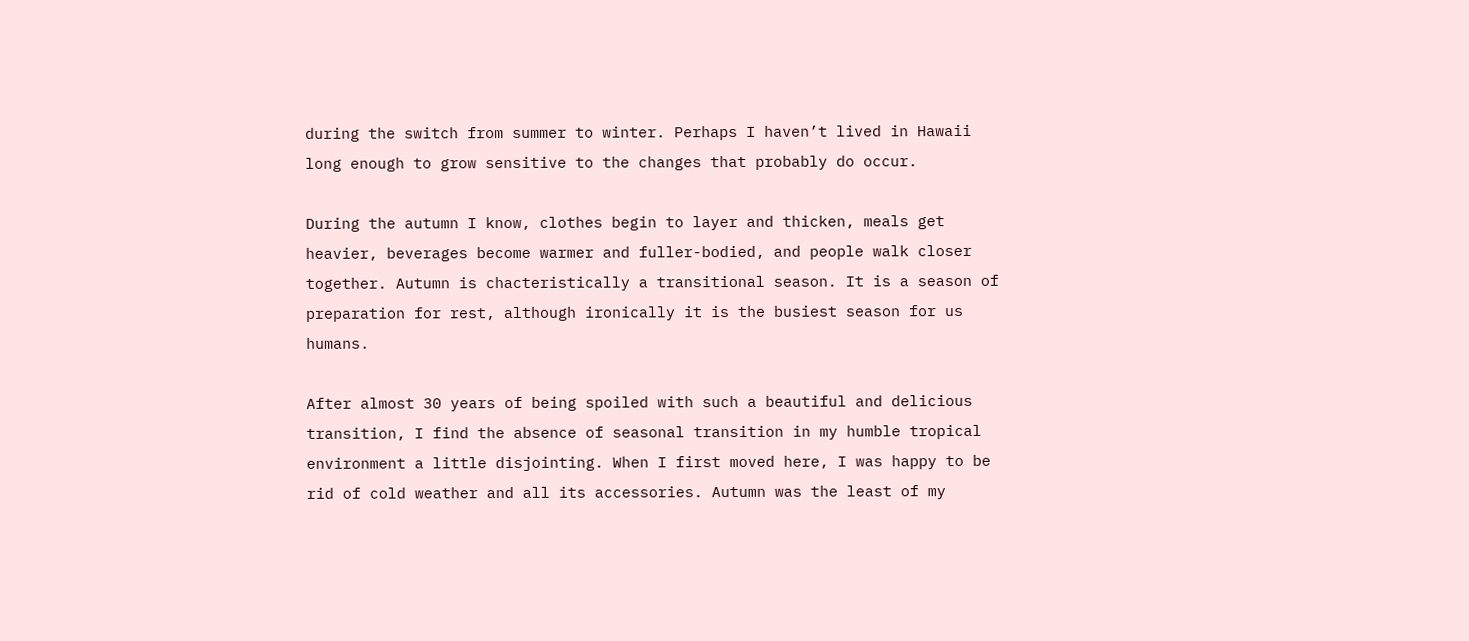during the switch from summer to winter. Perhaps I haven’t lived in Hawaii long enough to grow sensitive to the changes that probably do occur.

During the autumn I know, clothes begin to layer and thicken, meals get heavier, beverages become warmer and fuller-bodied, and people walk closer together. Autumn is chacteristically a transitional season. It is a season of preparation for rest, although ironically it is the busiest season for us humans.

After almost 30 years of being spoiled with such a beautiful and delicious transition, I find the absence of seasonal transition in my humble tropical environment a little disjointing. When I first moved here, I was happy to be rid of cold weather and all its accessories. Autumn was the least of my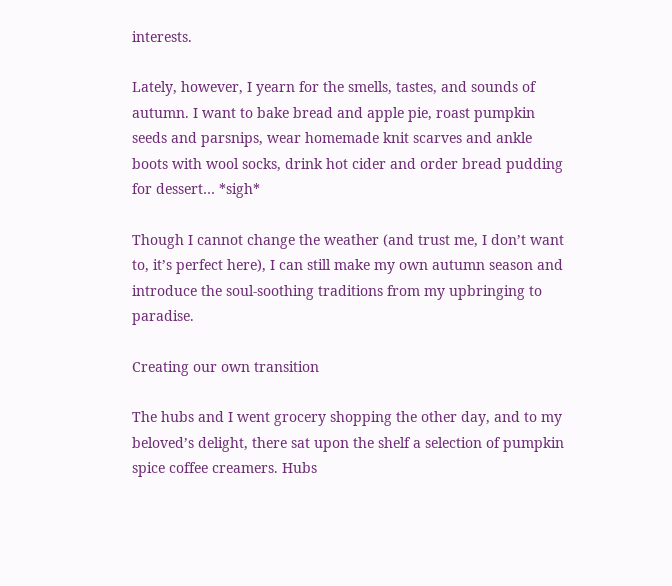interests.

Lately, however, I yearn for the smells, tastes, and sounds of autumn. I want to bake bread and apple pie, roast pumpkin seeds and parsnips, wear homemade knit scarves and ankle boots with wool socks, drink hot cider and order bread pudding for dessert… *sigh*

Though I cannot change the weather (and trust me, I don’t want to, it’s perfect here), I can still make my own autumn season and introduce the soul-soothing traditions from my upbringing to paradise.

Creating our own transition

The hubs and I went grocery shopping the other day, and to my beloved’s delight, there sat upon the shelf a selection of pumpkin spice coffee creamers. Hubs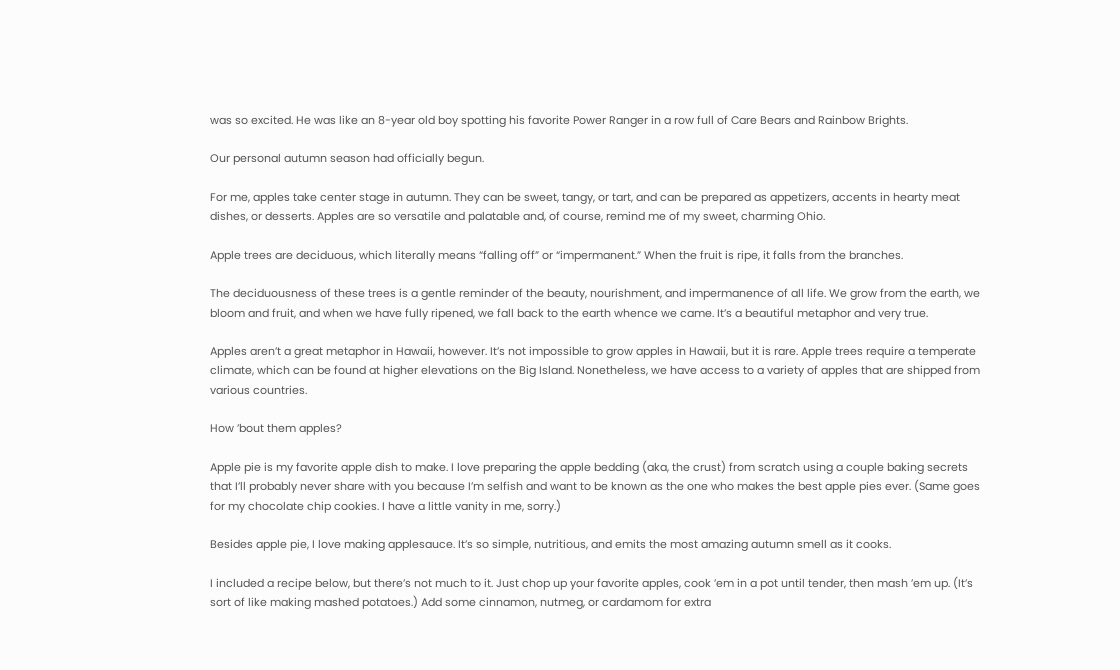was so excited. He was like an 8-year old boy spotting his favorite Power Ranger in a row full of Care Bears and Rainbow Brights.

Our personal autumn season had officially begun.

For me, apples take center stage in autumn. They can be sweet, tangy, or tart, and can be prepared as appetizers, accents in hearty meat dishes, or desserts. Apples are so versatile and palatable and, of course, remind me of my sweet, charming Ohio.

Apple trees are deciduous, which literally means “falling off” or “impermanent.” When the fruit is ripe, it falls from the branches.

The deciduousness of these trees is a gentle reminder of the beauty, nourishment, and impermanence of all life. We grow from the earth, we bloom and fruit, and when we have fully ripened, we fall back to the earth whence we came. It’s a beautiful metaphor and very true.

Apples aren’t a great metaphor in Hawaii, however. It’s not impossible to grow apples in Hawaii, but it is rare. Apple trees require a temperate climate, which can be found at higher elevations on the Big Island. Nonetheless, we have access to a variety of apples that are shipped from various countries.

How ’bout them apples?

Apple pie is my favorite apple dish to make. I love preparing the apple bedding (aka, the crust) from scratch using a couple baking secrets that I’ll probably never share with you because I’m selfish and want to be known as the one who makes the best apple pies ever. (Same goes for my chocolate chip cookies. I have a little vanity in me, sorry.)

Besides apple pie, I love making applesauce. It’s so simple, nutritious, and emits the most amazing autumn smell as it cooks.

I included a recipe below, but there’s not much to it. Just chop up your favorite apples, cook ’em in a pot until tender, then mash ’em up. (It’s sort of like making mashed potatoes.) Add some cinnamon, nutmeg, or cardamom for extra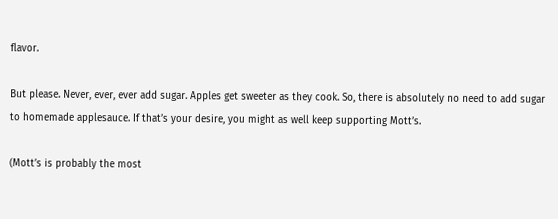flavor.

But please. Never, ever, ever add sugar. Apples get sweeter as they cook. So, there is absolutely no need to add sugar to homemade applesauce. If that’s your desire, you might as well keep supporting Mott’s.

(Mott’s is probably the most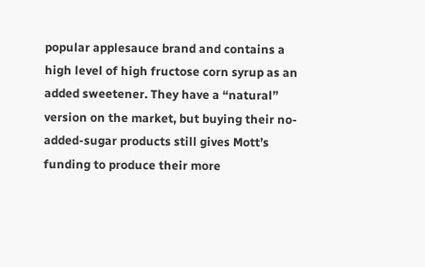popular applesauce brand and contains a high level of high fructose corn syrup as an added sweetener. They have a “natural” version on the market, but buying their no-added-sugar products still gives Mott’s funding to produce their more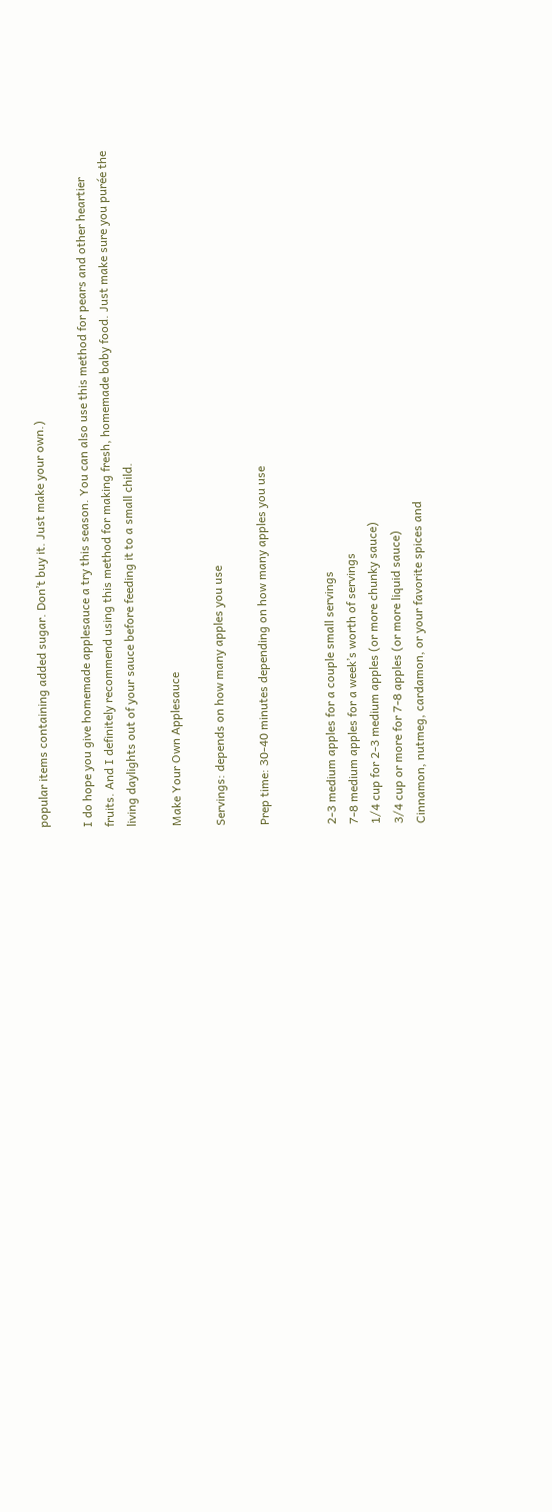popular items containing added sugar. Don’t buy it. Just make your own.)

I do hope you give homemade applesauce a try this season. You can also use this method for pears and other heartier fruits. And I definitely recommend using this method for making fresh, homemade baby food. Just make sure you purée the living daylights out of your sauce before feeding it to a small child.

Make Your Own Applesauce

Servings: depends on how many apples you use

Prep time: 30-40 minutes depending on how many apples you use


2-3 medium apples for a couple small servings
7-8 medium apples for a week’s worth of servings
1/4 cup for 2-3 medium apples (or more chunky sauce)
3/4 cup or more for 7-8 apples (or more liquid sauce)
Cinnamon, nutmeg, cardamon, or your favorite spices and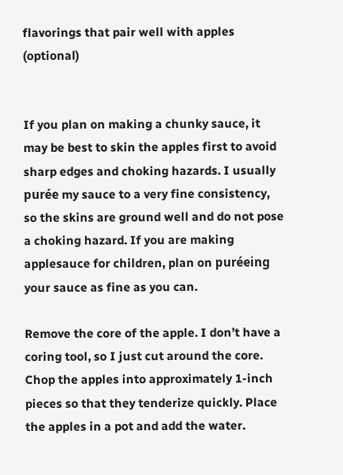flavorings that pair well with apples (optional)


If you plan on making a chunky sauce, it may be best to skin the apples first to avoid sharp edges and choking hazards. I usually purée my sauce to a very fine consistency, so the skins are ground well and do not pose a choking hazard. If you are making applesauce for children, plan on puréeing your sauce as fine as you can.

Remove the core of the apple. I don’t have a coring tool, so I just cut around the core. Chop the apples into approximately 1-inch pieces so that they tenderize quickly. Place the apples in a pot and add the water.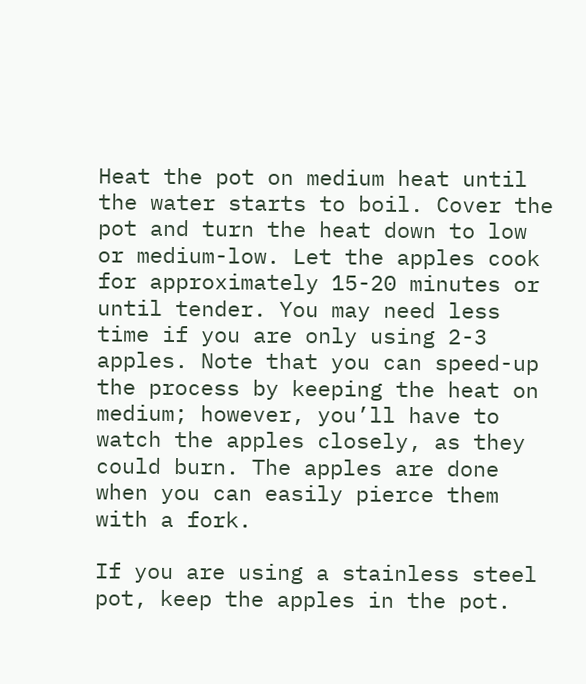Heat the pot on medium heat until the water starts to boil. Cover the pot and turn the heat down to low or medium-low. Let the apples cook for approximately 15-20 minutes or until tender. You may need less time if you are only using 2-3 apples. Note that you can speed-up the process by keeping the heat on medium; however, you’ll have to watch the apples closely, as they could burn. The apples are done when you can easily pierce them with a fork.

If you are using a stainless steel pot, keep the apples in the pot.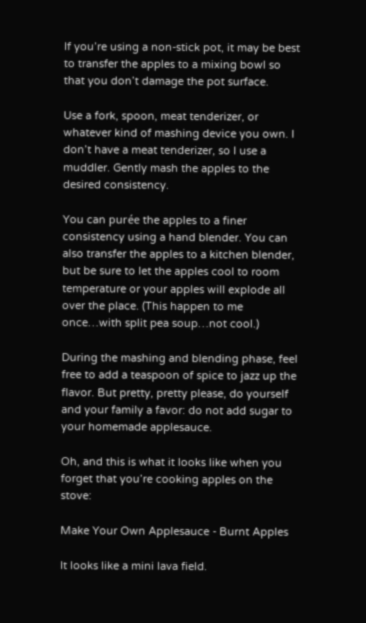If you’re using a non-stick pot, it may be best to transfer the apples to a mixing bowl so that you don’t damage the pot surface.

Use a fork, spoon, meat tenderizer, or whatever kind of mashing device you own. I don’t have a meat tenderizer, so I use a muddler. Gently mash the apples to the desired consistency.

You can purée the apples to a finer consistency using a hand blender. You can also transfer the apples to a kitchen blender, but be sure to let the apples cool to room temperature or your apples will explode all over the place. (This happen to me once…with split pea soup…not cool.)

During the mashing and blending phase, feel free to add a teaspoon of spice to jazz up the flavor. But pretty, pretty please, do yourself and your family a favor: do not add sugar to your homemade applesauce.

Oh, and this is what it looks like when you forget that you’re cooking apples on the stove:

Make Your Own Applesauce - Burnt Apples

It looks like a mini lava field.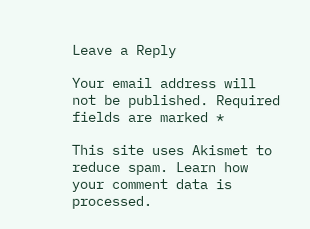Leave a Reply

Your email address will not be published. Required fields are marked *

This site uses Akismet to reduce spam. Learn how your comment data is processed.